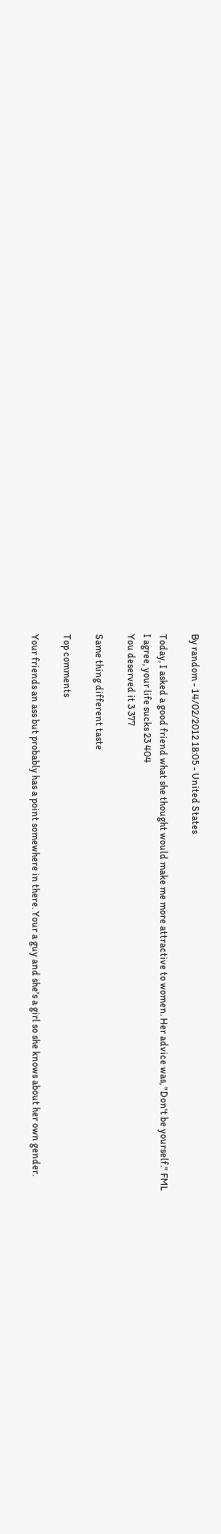By random - 14/02/2012 18:05 - United States

Today, I asked a good friend what she thought would make me more attractive to women. Her advice was, "Don't be yourself." FML
I agree, your life sucks 23 404
You deserved it 3 377

Same thing different taste

Top comments

Your friends an ass but probably has a point somewhere in there. Your a guy and she's a girl so she knows about her own gender.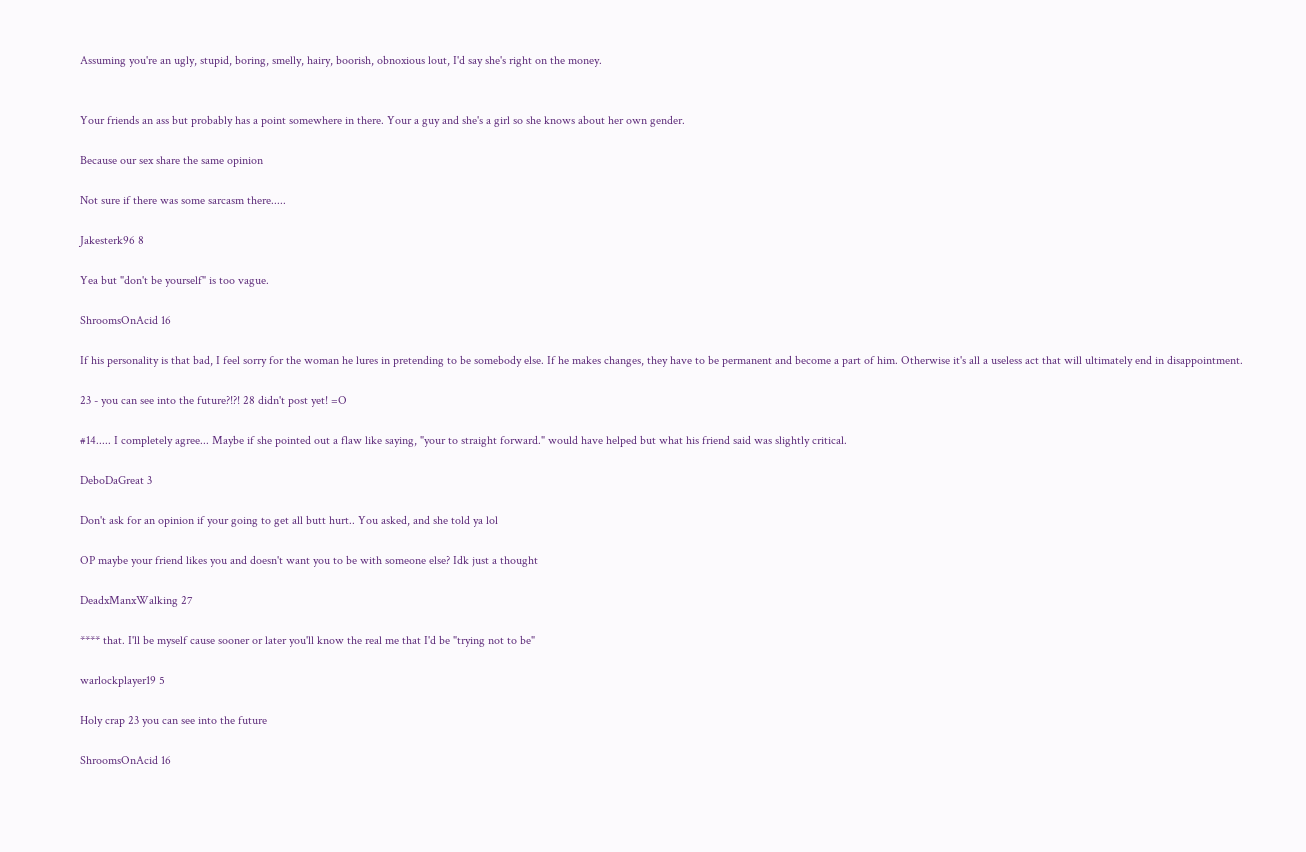Assuming you're an ugly, stupid, boring, smelly, hairy, boorish, obnoxious lout, I'd say she's right on the money.


Your friends an ass but probably has a point somewhere in there. Your a guy and she's a girl so she knows about her own gender.

Because our sex share the same opinion

Not sure if there was some sarcasm there.....

Jakesterk96 8

Yea but "don't be yourself" is too vague.

ShroomsOnAcid 16

If his personality is that bad, I feel sorry for the woman he lures in pretending to be somebody else. If he makes changes, they have to be permanent and become a part of him. Otherwise it's all a useless act that will ultimately end in disappointment.

23 - you can see into the future?!?! 28 didn't post yet! =O

#14..... I completely agree... Maybe if she pointed out a flaw like saying, "your to straight forward." would have helped but what his friend said was slightly critical.

DeboDaGreat 3

Don't ask for an opinion if your going to get all butt hurt.. You asked, and she told ya lol

OP maybe your friend likes you and doesn't want you to be with someone else? Idk just a thought

DeadxManxWalking 27

**** that. I'll be myself cause sooner or later you'll know the real me that I'd be "trying not to be"

warlockplayer19 5

Holy crap 23 you can see into the future

ShroomsOnAcid 16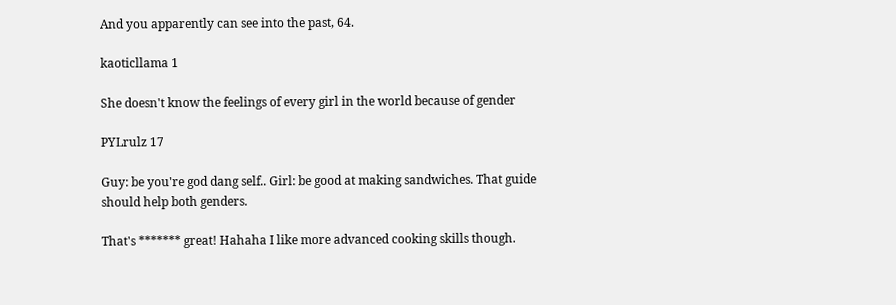And you apparently can see into the past, 64.

kaoticllama 1

She doesn't know the feelings of every girl in the world because of gender

PYLrulz 17

Guy: be you're god dang self.. Girl: be good at making sandwiches. That guide should help both genders.

That's ******* great! Hahaha I like more advanced cooking skills though.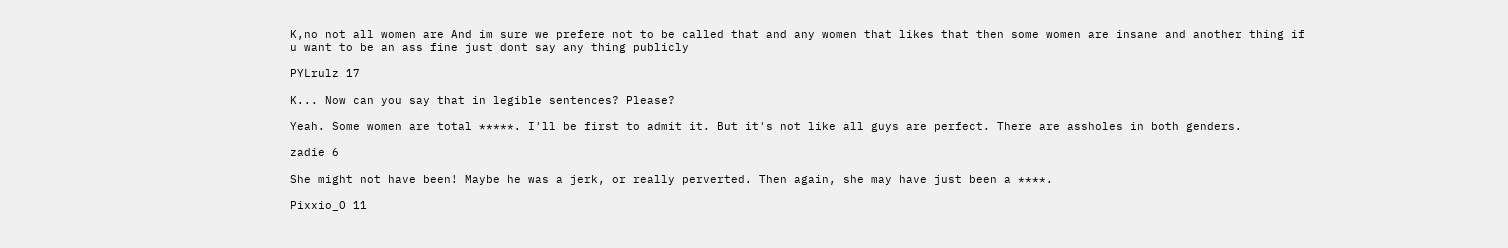K,no not all women are And im sure we prefere not to be called that and any women that likes that then some women are insane and another thing if u want to be an ass fine just dont say any thing publicly

PYLrulz 17

K... Now can you say that in legible sentences? Please?

Yeah. Some women are total *****. I'll be first to admit it. But it's not like all guys are perfect. There are assholes in both genders.

zadie 6

She might not have been! Maybe he was a jerk, or really perverted. Then again, she may have just been a ****.

Pixxio_O 11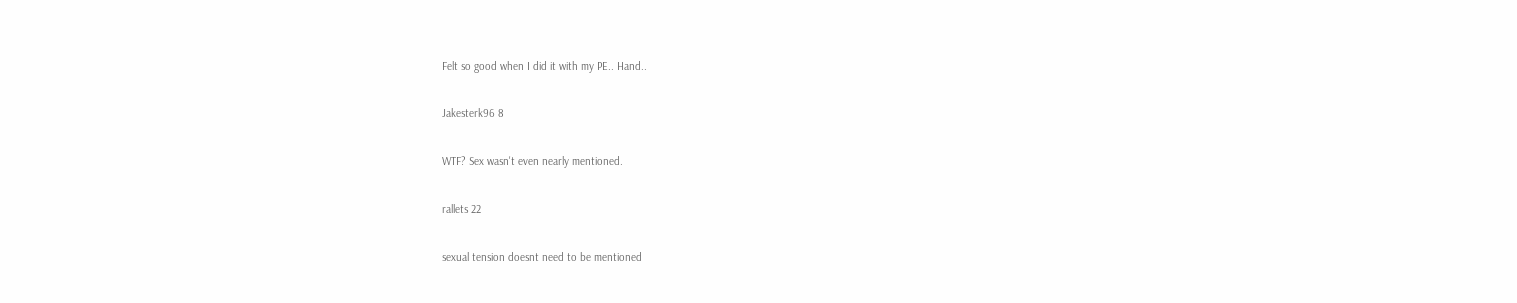Felt so good when I did it with my PE.. Hand..

Jakesterk96 8

WTF? Sex wasn't even nearly mentioned.

rallets 22

sexual tension doesnt need to be mentioned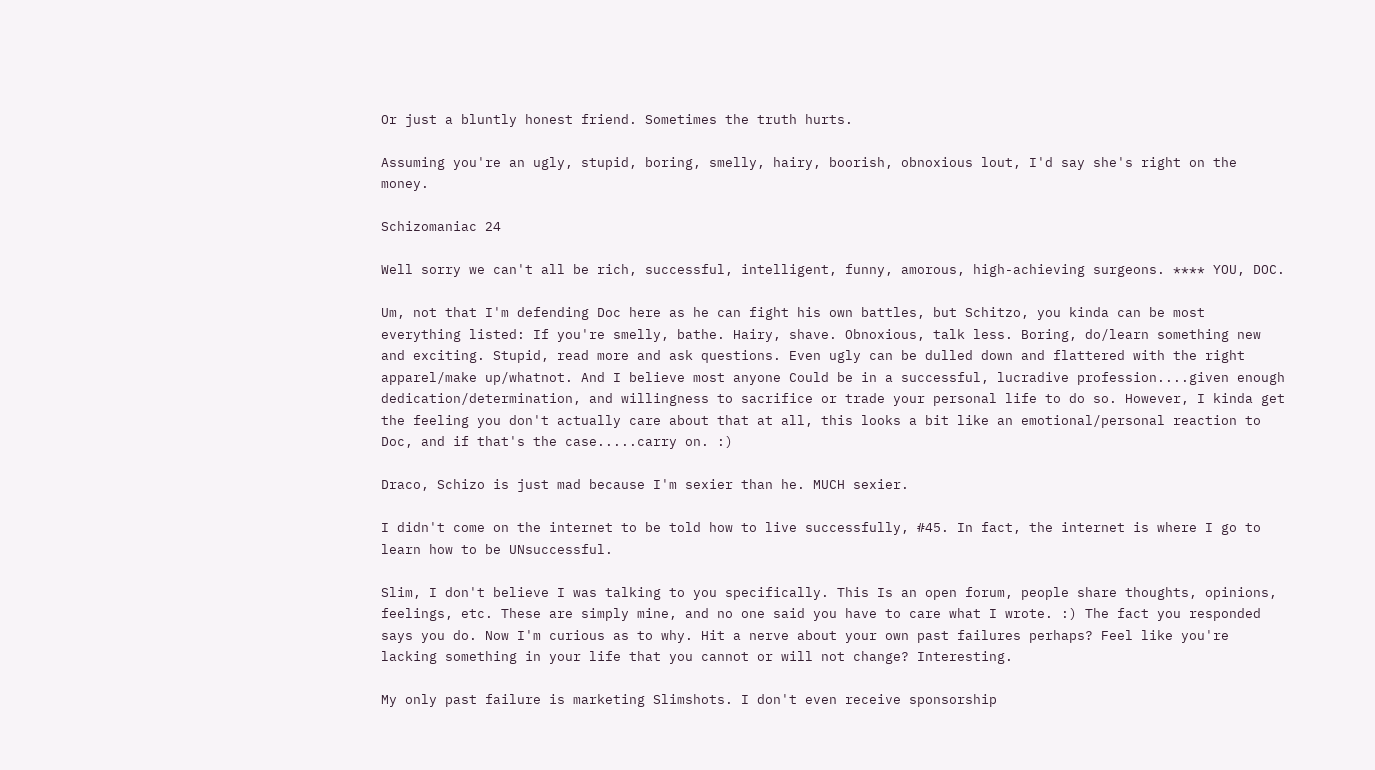Or just a bluntly honest friend. Sometimes the truth hurts.

Assuming you're an ugly, stupid, boring, smelly, hairy, boorish, obnoxious lout, I'd say she's right on the money.

Schizomaniac 24

Well sorry we can't all be rich, successful, intelligent, funny, amorous, high-achieving surgeons. **** YOU, DOC.

Um, not that I'm defending Doc here as he can fight his own battles, but Schitzo, you kinda can be most everything listed: If you're smelly, bathe. Hairy, shave. Obnoxious, talk less. Boring, do/learn something new and exciting. Stupid, read more and ask questions. Even ugly can be dulled down and flattered with the right apparel/make up/whatnot. And I believe most anyone Could be in a successful, lucradive profession....given enough dedication/determination, and willingness to sacrifice or trade your personal life to do so. However, I kinda get the feeling you don't actually care about that at all, this looks a bit like an emotional/personal reaction to Doc, and if that's the case.....carry on. :)

Draco, Schizo is just mad because I'm sexier than he. MUCH sexier.

I didn't come on the internet to be told how to live successfully, #45. In fact, the internet is where I go to learn how to be UNsuccessful.

Slim, I don't believe I was talking to you specifically. This Is an open forum, people share thoughts, opinions, feelings, etc. These are simply mine, and no one said you have to care what I wrote. :) The fact you responded says you do. Now I'm curious as to why. Hit a nerve about your own past failures perhaps? Feel like you're lacking something in your life that you cannot or will not change? Interesting.

My only past failure is marketing Slimshots. I don't even receive sponsorship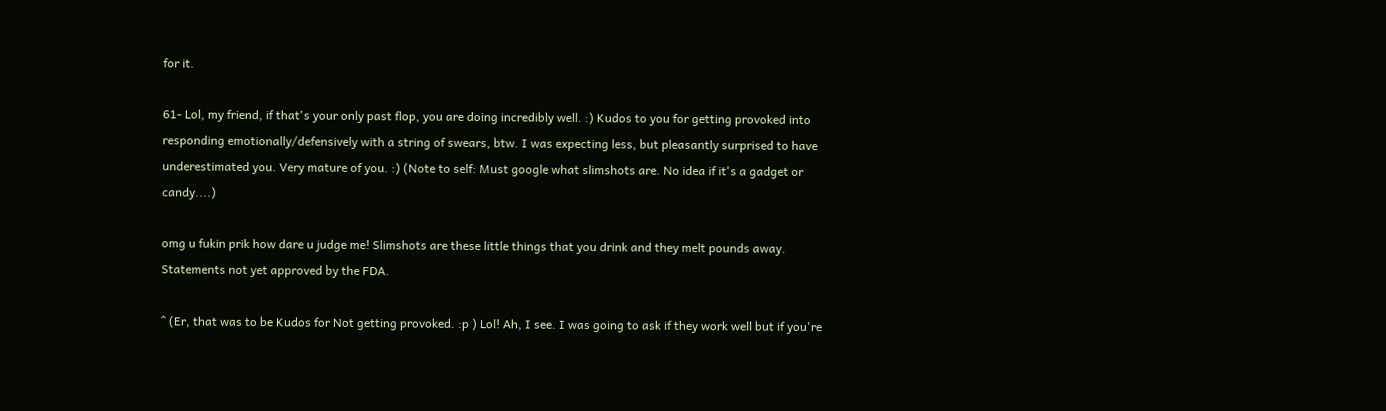for it.

61- Lol, my friend, if that's your only past flop, you are doing incredibly well. :) Kudos to you for getting provoked into responding emotionally/defensively with a string of swears, btw. I was expecting less, but pleasantly surprised to have underestimated you. Very mature of you. :) (Note to self: Must google what slimshots are. No idea if it's a gadget or candy....)

omg u fukin prik how dare u judge me! Slimshots are these little things that you drink and they melt pounds away. Statements not yet approved by the FDA.

^ (Er, that was to be Kudos for Not getting provoked. :p ) Lol! Ah, I see. I was going to ask if they work well but if you're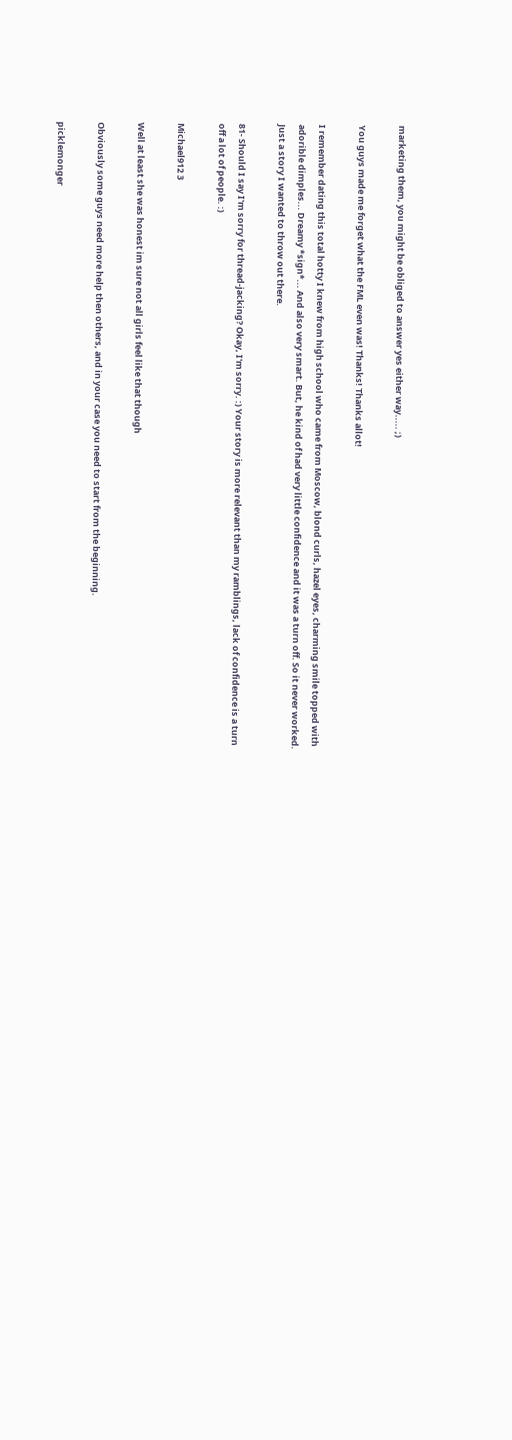marketing them, you might be obliged to answer yes either way..... ;)

You guys made me forget what the FML even was! Thanks! Thanks allot!

I remember dating this total hotty I knew from high school who came from Moscow, blond curls, hazel eyes, charming smile topped with adorible dimples... Dreamy *sign*... And also very smart. But, he kind of had very little confidence and it was a turn off. So it never worked. Just a story I wanted to throw out there.

81- Should I say I'm sorry for thread-jacking? Okay, I'm sorry. :) Your story is more relevant than my ramblings, lack of confidence is a turn off a lot of people. :)

Michael912 3

Well at least she was honest im sure not all girls feel like that though

Obviously some guys need more help then others, and in your case you need to start from the beginning.

picklemonger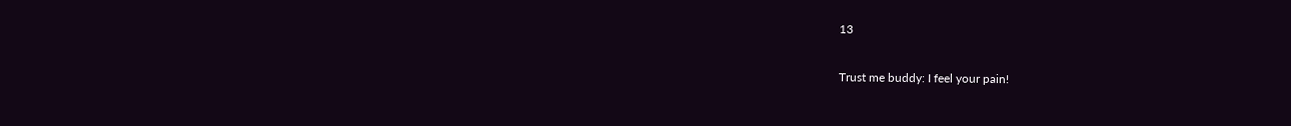13

Trust me buddy: I feel your pain!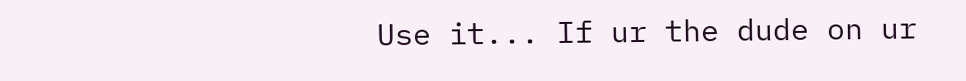Use it... If ur the dude on ur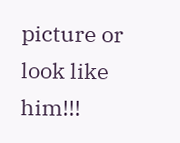picture or look like him!!!